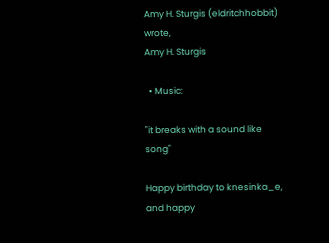Amy H. Sturgis (eldritchhobbit) wrote,
Amy H. Sturgis

  • Music:

"it breaks with a sound like song"

Happy birthday to knesinka_e, and happy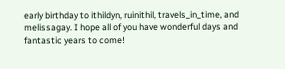early birthday to ithildyn, ruinithil, travels_in_time, and melissagay. I hope all of you have wonderful days and fantastic years to come!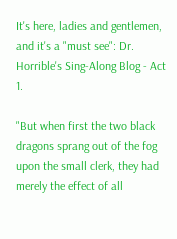It's here, ladies and gentlemen, and it's a "must see": Dr. Horrible's Sing-Along Blog - Act 1.

"But when first the two black dragons sprang out of the fog upon the small clerk, they had merely the effect of all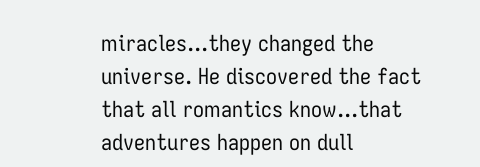miracles...they changed the universe. He discovered the fact that all romantics know...that adventures happen on dull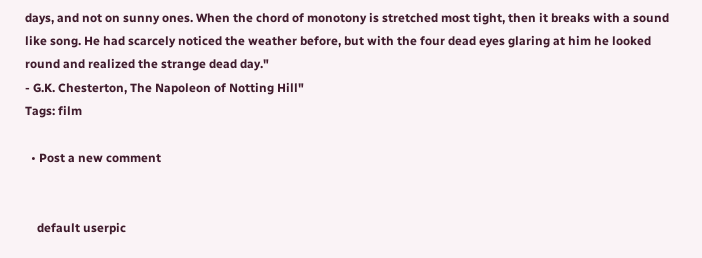days, and not on sunny ones. When the chord of monotony is stretched most tight, then it breaks with a sound like song. He had scarcely noticed the weather before, but with the four dead eyes glaring at him he looked round and realized the strange dead day."
- G.K. Chesterton, The Napoleon of Notting Hill"
Tags: film

  • Post a new comment


    default userpic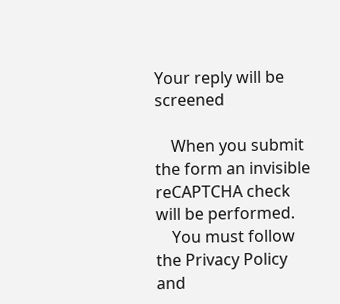Your reply will be screened

    When you submit the form an invisible reCAPTCHA check will be performed.
    You must follow the Privacy Policy and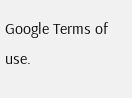Google Terms of use.